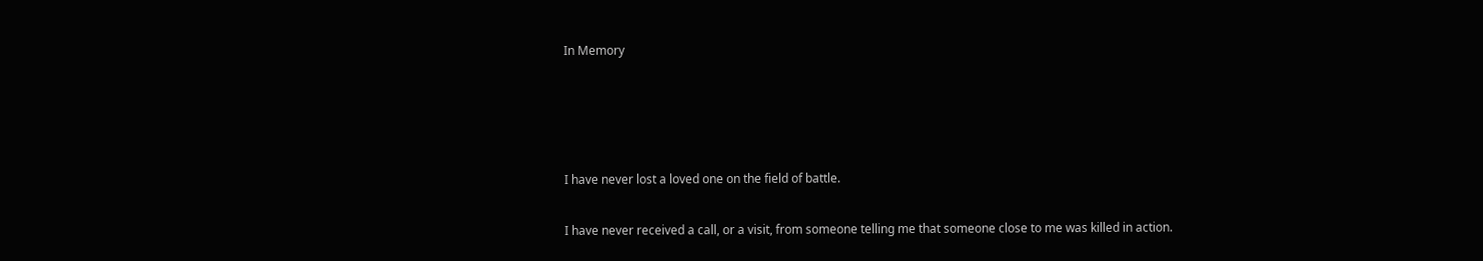In Memory




I have never lost a loved one on the field of battle.

I have never received a call, or a visit, from someone telling me that someone close to me was killed in action.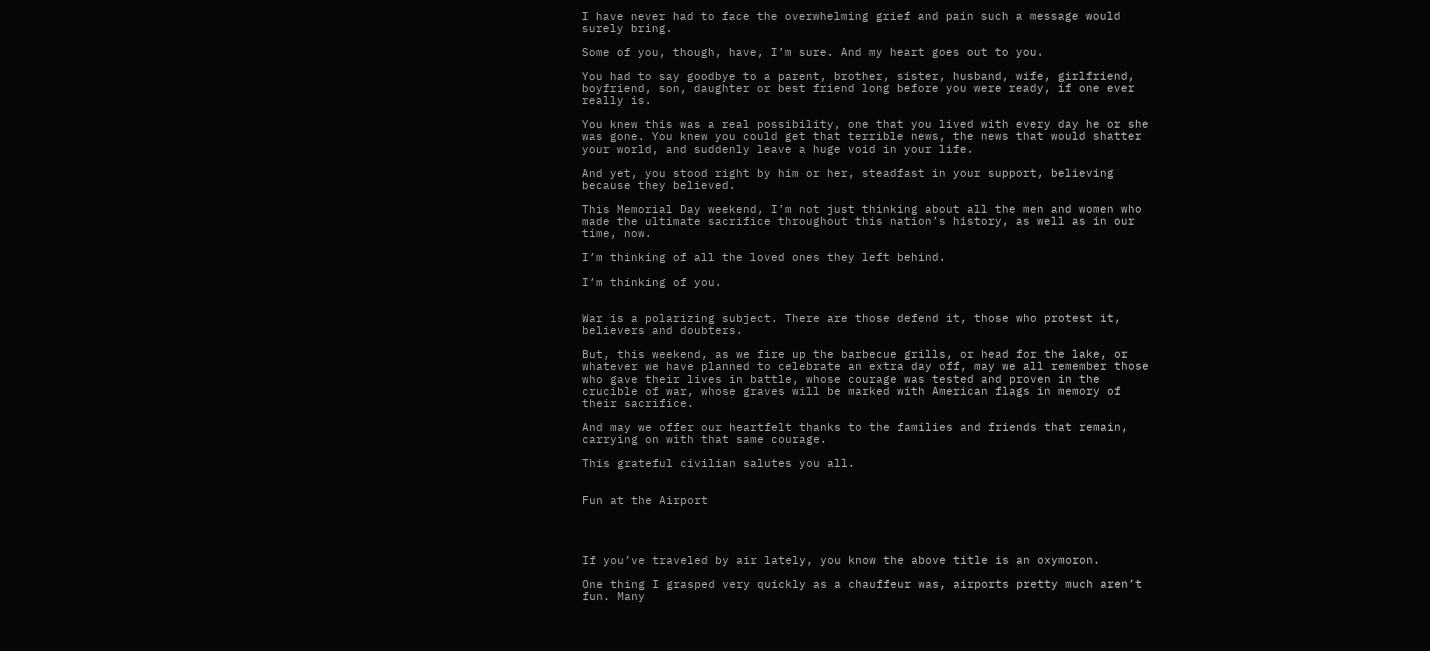I have never had to face the overwhelming grief and pain such a message would surely bring.

Some of you, though, have, I’m sure. And my heart goes out to you.

You had to say goodbye to a parent, brother, sister, husband, wife, girlfriend, boyfriend, son, daughter or best friend long before you were ready, if one ever really is.

You knew this was a real possibility, one that you lived with every day he or she was gone. You knew you could get that terrible news, the news that would shatter your world, and suddenly leave a huge void in your life.

And yet, you stood right by him or her, steadfast in your support, believing because they believed.

This Memorial Day weekend, I’m not just thinking about all the men and women who made the ultimate sacrifice throughout this nation’s history, as well as in our time, now.

I’m thinking of all the loved ones they left behind.

I’m thinking of you.


War is a polarizing subject. There are those defend it, those who protest it, believers and doubters.

But, this weekend, as we fire up the barbecue grills, or head for the lake, or whatever we have planned to celebrate an extra day off, may we all remember those who gave their lives in battle, whose courage was tested and proven in the crucible of war, whose graves will be marked with American flags in memory of their sacrifice.

And may we offer our heartfelt thanks to the families and friends that remain, carrying on with that same courage.

This grateful civilian salutes you all.


Fun at the Airport




If you’ve traveled by air lately, you know the above title is an oxymoron.

One thing I grasped very quickly as a chauffeur was, airports pretty much aren’t fun. Many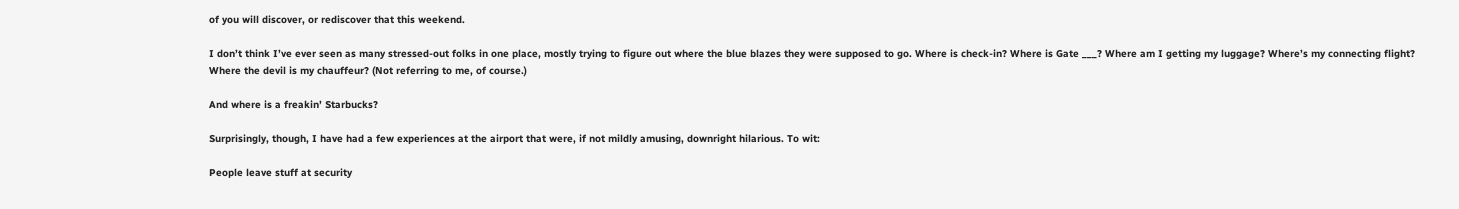of you will discover, or rediscover that this weekend.

I don’t think I’ve ever seen as many stressed-out folks in one place, mostly trying to figure out where the blue blazes they were supposed to go. Where is check-in? Where is Gate ___? Where am I getting my luggage? Where’s my connecting flight? Where the devil is my chauffeur? (Not referring to me, of course.)

And where is a freakin’ Starbucks?

Surprisingly, though, I have had a few experiences at the airport that were, if not mildly amusing, downright hilarious. To wit:

People leave stuff at security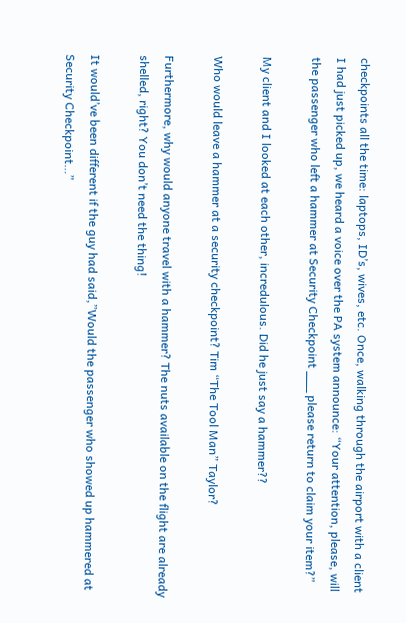checkpoints all the time: laptops, ID’s, wives, etc. Once, walking through the airport with a client I had just picked up, we heard a voice over the PA system announce: “Your attention, please, will the passenger who left a hammer at Security Checkpoint ___ please return to claim your item?”

My client and I looked at each other, incredulous. Did he just say a hammer??

Who would leave a hammer at a security checkpoint? Tim “The Tool Man” Taylor?

Furthermore, why would anyone travel with a hammer? The nuts available on the flight are already shelled, right? You don’t need the thing!

It would’ve been different if the guy had said,”Would the passenger who showed up hammered at Security Checkpoint…”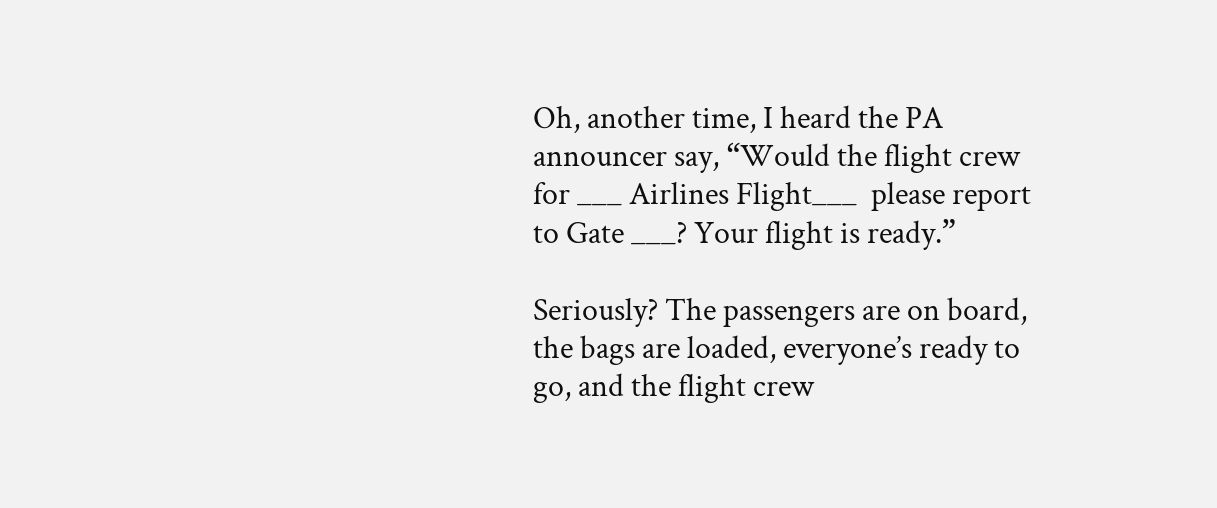Oh, another time, I heard the PA announcer say, “Would the flight crew for ___ Airlines Flight___  please report to Gate ___? Your flight is ready.”

Seriously? The passengers are on board, the bags are loaded, everyone’s ready to go, and the flight crew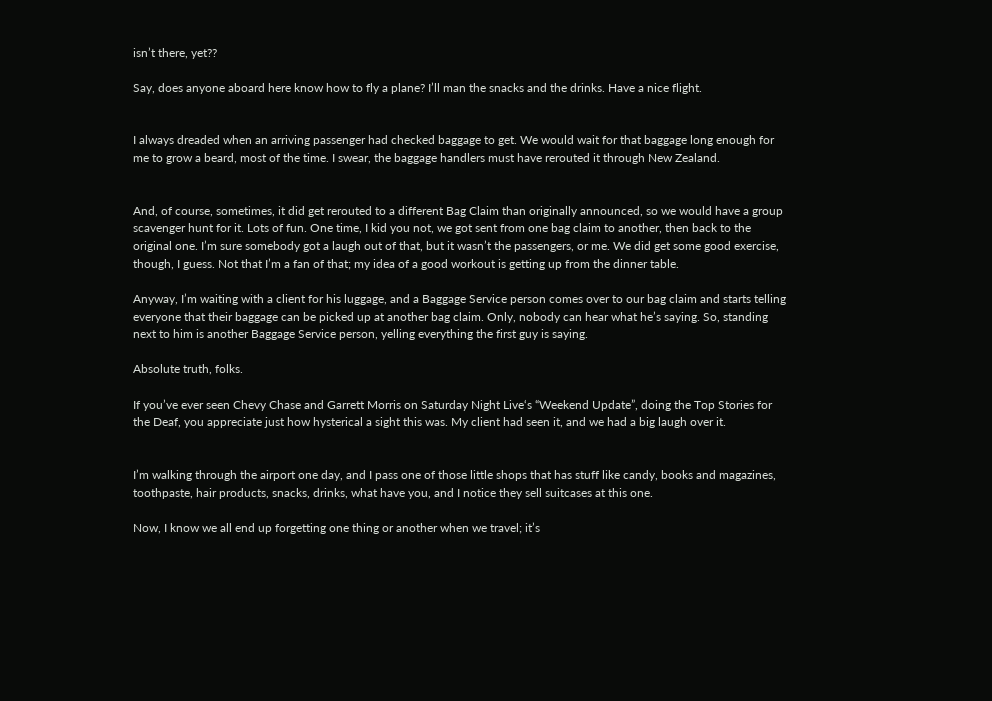isn’t there, yet??

Say, does anyone aboard here know how to fly a plane? I’ll man the snacks and the drinks. Have a nice flight.


I always dreaded when an arriving passenger had checked baggage to get. We would wait for that baggage long enough for me to grow a beard, most of the time. I swear, the baggage handlers must have rerouted it through New Zealand.


And, of course, sometimes, it did get rerouted to a different Bag Claim than originally announced, so we would have a group scavenger hunt for it. Lots of fun. One time, I kid you not, we got sent from one bag claim to another, then back to the original one. I’m sure somebody got a laugh out of that, but it wasn’t the passengers, or me. We did get some good exercise, though, I guess. Not that I’m a fan of that; my idea of a good workout is getting up from the dinner table.

Anyway, I’m waiting with a client for his luggage, and a Baggage Service person comes over to our bag claim and starts telling everyone that their baggage can be picked up at another bag claim. Only, nobody can hear what he’s saying. So, standing next to him is another Baggage Service person, yelling everything the first guy is saying.

Absolute truth, folks.

If you’ve ever seen Chevy Chase and Garrett Morris on Saturday Night Live‘s “Weekend Update”, doing the Top Stories for the Deaf, you appreciate just how hysterical a sight this was. My client had seen it, and we had a big laugh over it.


I’m walking through the airport one day, and I pass one of those little shops that has stuff like candy, books and magazines, toothpaste, hair products, snacks, drinks, what have you, and I notice they sell suitcases at this one.

Now, I know we all end up forgetting one thing or another when we travel; it’s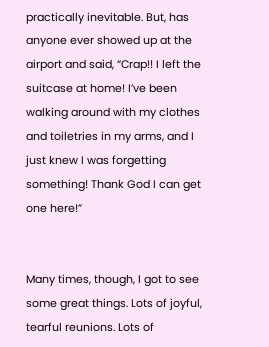practically inevitable. But, has anyone ever showed up at the airport and said, “Crap!! I left the suitcase at home! I’ve been walking around with my clothes and toiletries in my arms, and I just knew I was forgetting something! Thank God I can get one here!”


Many times, though, I got to see some great things. Lots of joyful, tearful reunions. Lots of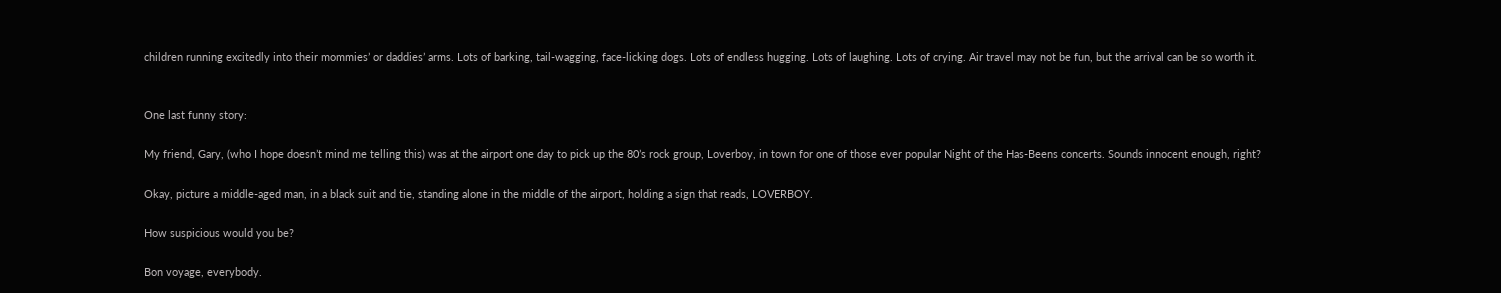children running excitedly into their mommies’ or daddies’ arms. Lots of barking, tail-wagging, face-licking dogs. Lots of endless hugging. Lots of laughing. Lots of crying. Air travel may not be fun, but the arrival can be so worth it.


One last funny story:

My friend, Gary, (who I hope doesn’t mind me telling this) was at the airport one day to pick up the 80’s rock group, Loverboy, in town for one of those ever popular Night of the Has-Beens concerts. Sounds innocent enough, right?

Okay, picture a middle-aged man, in a black suit and tie, standing alone in the middle of the airport, holding a sign that reads, LOVERBOY.

How suspicious would you be?

Bon voyage, everybody.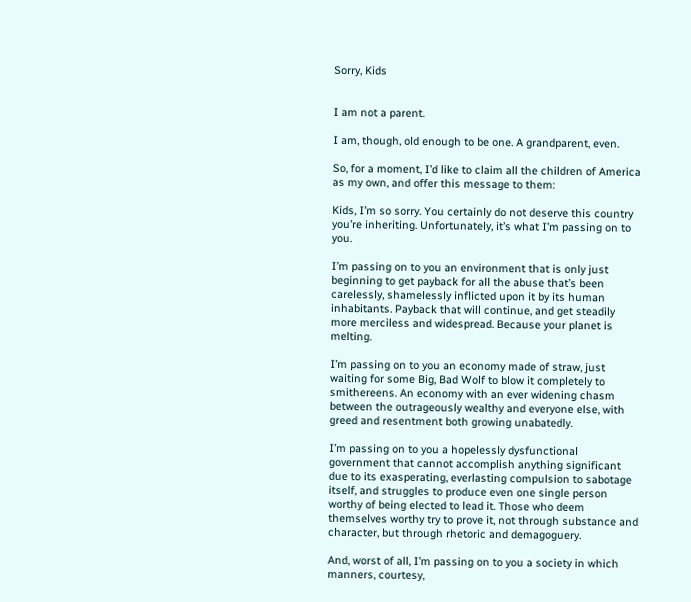Sorry, Kids


I am not a parent.

I am, though, old enough to be one. A grandparent, even.

So, for a moment, I’d like to claim all the children of America as my own, and offer this message to them:

Kids, I’m so sorry. You certainly do not deserve this country you’re inheriting. Unfortunately, it’s what I’m passing on to you.

I’m passing on to you an environment that is only just beginning to get payback for all the abuse that’s been carelessly, shamelessly inflicted upon it by its human inhabitants. Payback that will continue, and get steadily more merciless and widespread. Because your planet is melting.

I’m passing on to you an economy made of straw, just waiting for some Big, Bad Wolf to blow it completely to smithereens. An economy with an ever widening chasm between the outrageously wealthy and everyone else, with greed and resentment both growing unabatedly.

I’m passing on to you a hopelessly dysfunctional government that cannot accomplish anything significant due to its exasperating, everlasting compulsion to sabotage itself, and struggles to produce even one single person worthy of being elected to lead it. Those who deem themselves worthy try to prove it, not through substance and character, but through rhetoric and demagoguery.

And, worst of all, I’m passing on to you a society in which manners, courtesy,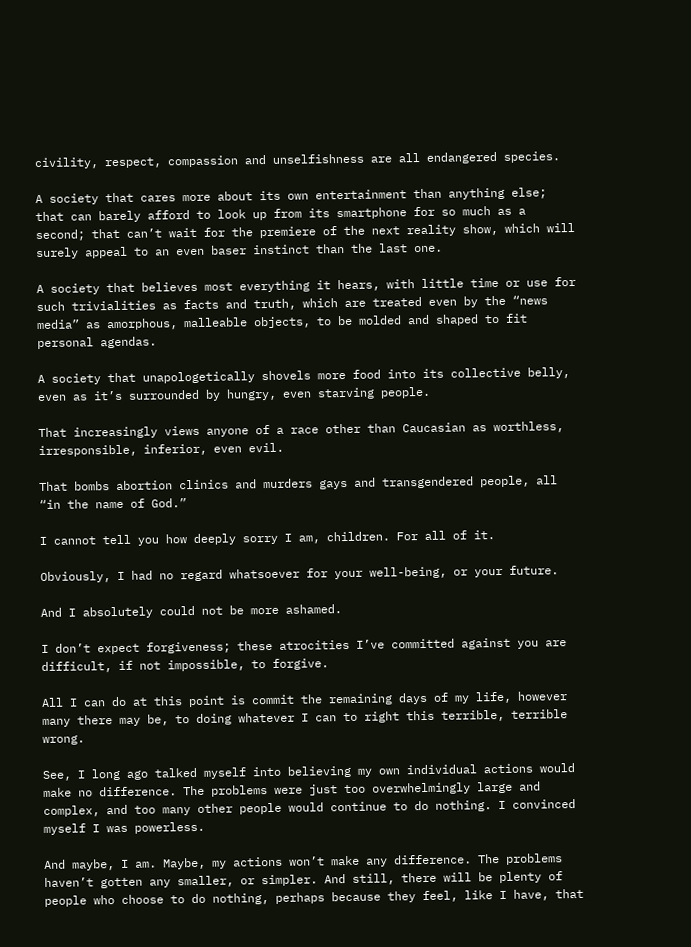civility, respect, compassion and unselfishness are all endangered species.

A society that cares more about its own entertainment than anything else; that can barely afford to look up from its smartphone for so much as a second; that can’t wait for the premiere of the next reality show, which will surely appeal to an even baser instinct than the last one.

A society that believes most everything it hears, with little time or use for such trivialities as facts and truth, which are treated even by the “news media” as amorphous, malleable objects, to be molded and shaped to fit personal agendas.

A society that unapologetically shovels more food into its collective belly, even as it’s surrounded by hungry, even starving people.

That increasingly views anyone of a race other than Caucasian as worthless, irresponsible, inferior, even evil.

That bombs abortion clinics and murders gays and transgendered people, all “in the name of God.”

I cannot tell you how deeply sorry I am, children. For all of it.

Obviously, I had no regard whatsoever for your well-being, or your future.

And I absolutely could not be more ashamed.

I don’t expect forgiveness; these atrocities I’ve committed against you are difficult, if not impossible, to forgive.

All I can do at this point is commit the remaining days of my life, however many there may be, to doing whatever I can to right this terrible, terrible wrong.

See, I long ago talked myself into believing my own individual actions would make no difference. The problems were just too overwhelmingly large and complex, and too many other people would continue to do nothing. I convinced myself I was powerless.

And maybe, I am. Maybe, my actions won’t make any difference. The problems haven’t gotten any smaller, or simpler. And still, there will be plenty of people who choose to do nothing, perhaps because they feel, like I have, that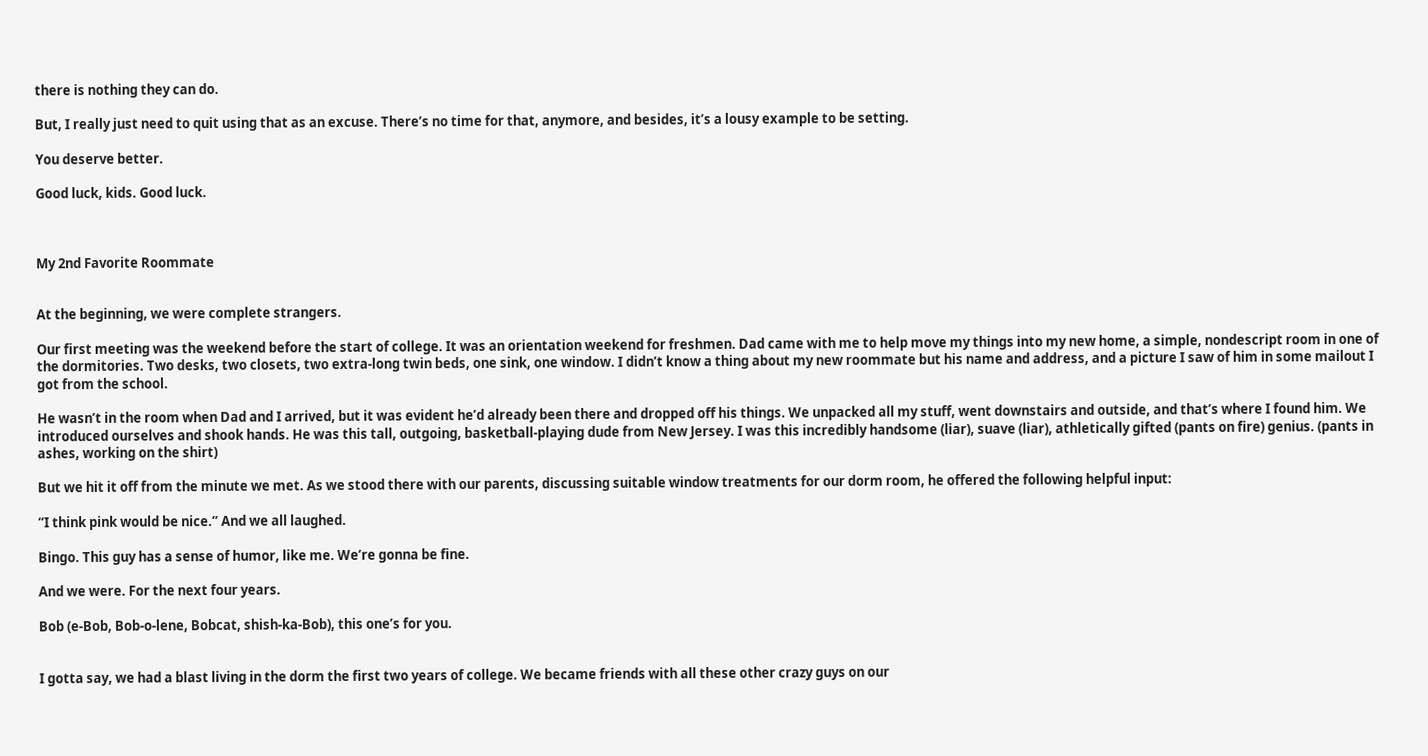there is nothing they can do.

But, I really just need to quit using that as an excuse. There’s no time for that, anymore, and besides, it’s a lousy example to be setting.

You deserve better.

Good luck, kids. Good luck.



My 2nd Favorite Roommate


At the beginning, we were complete strangers.

Our first meeting was the weekend before the start of college. It was an orientation weekend for freshmen. Dad came with me to help move my things into my new home, a simple, nondescript room in one of the dormitories. Two desks, two closets, two extra-long twin beds, one sink, one window. I didn’t know a thing about my new roommate but his name and address, and a picture I saw of him in some mailout I got from the school.

He wasn’t in the room when Dad and I arrived, but it was evident he’d already been there and dropped off his things. We unpacked all my stuff, went downstairs and outside, and that’s where I found him. We introduced ourselves and shook hands. He was this tall, outgoing, basketball-playing dude from New Jersey. I was this incredibly handsome (liar), suave (liar), athletically gifted (pants on fire) genius. (pants in ashes, working on the shirt)

But we hit it off from the minute we met. As we stood there with our parents, discussing suitable window treatments for our dorm room, he offered the following helpful input:

“I think pink would be nice.” And we all laughed.

Bingo. This guy has a sense of humor, like me. We’re gonna be fine.

And we were. For the next four years.

Bob (e-Bob, Bob-o-lene, Bobcat, shish-ka-Bob), this one’s for you.


I gotta say, we had a blast living in the dorm the first two years of college. We became friends with all these other crazy guys on our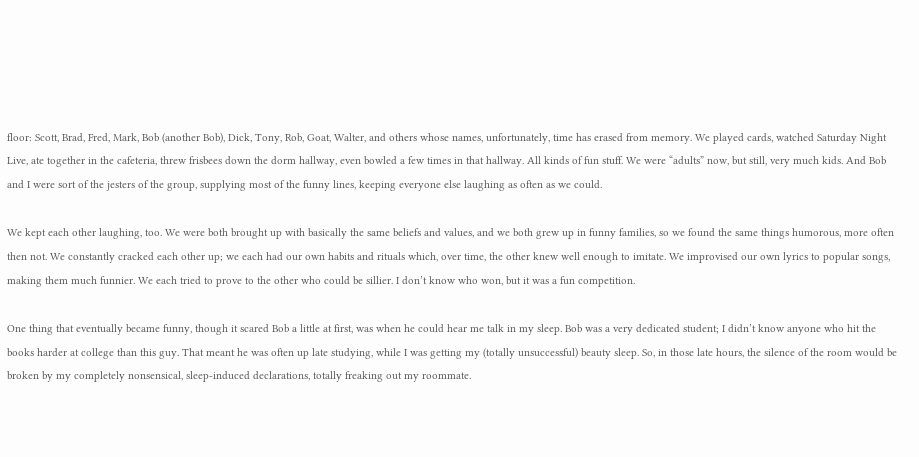floor: Scott, Brad, Fred, Mark, Bob (another Bob), Dick, Tony, Rob, Goat, Walter, and others whose names, unfortunately, time has erased from memory. We played cards, watched Saturday Night Live, ate together in the cafeteria, threw frisbees down the dorm hallway, even bowled a few times in that hallway. All kinds of fun stuff. We were “adults” now, but still, very much kids. And Bob and I were sort of the jesters of the group, supplying most of the funny lines, keeping everyone else laughing as often as we could.

We kept each other laughing, too. We were both brought up with basically the same beliefs and values, and we both grew up in funny families, so we found the same things humorous, more often then not. We constantly cracked each other up; we each had our own habits and rituals which, over time, the other knew well enough to imitate. We improvised our own lyrics to popular songs, making them much funnier. We each tried to prove to the other who could be sillier. I don’t know who won, but it was a fun competition.

One thing that eventually became funny, though it scared Bob a little at first, was when he could hear me talk in my sleep. Bob was a very dedicated student; I didn’t know anyone who hit the books harder at college than this guy. That meant he was often up late studying, while I was getting my (totally unsuccessful) beauty sleep. So, in those late hours, the silence of the room would be broken by my completely nonsensical, sleep-induced declarations, totally freaking out my roommate.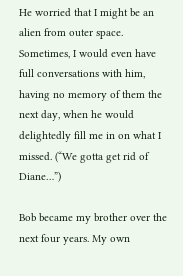He worried that I might be an alien from outer space. Sometimes, I would even have full conversations with him, having no memory of them the next day, when he would delightedly fill me in on what I missed. (“We gotta get rid of Diane…”)

Bob became my brother over the next four years. My own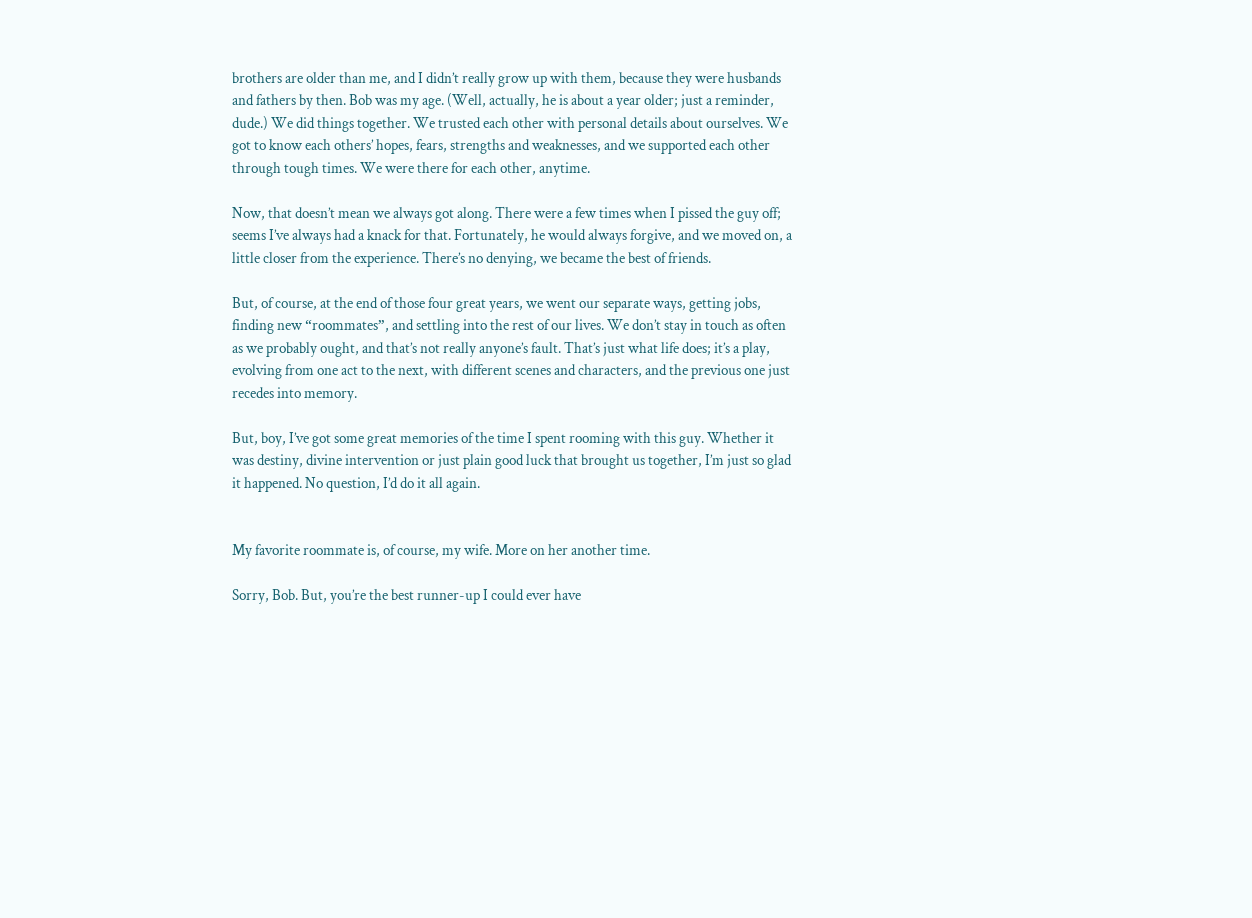brothers are older than me, and I didn’t really grow up with them, because they were husbands and fathers by then. Bob was my age. (Well, actually, he is about a year older; just a reminder, dude.) We did things together. We trusted each other with personal details about ourselves. We got to know each others’ hopes, fears, strengths and weaknesses, and we supported each other through tough times. We were there for each other, anytime.

Now, that doesn’t mean we always got along. There were a few times when I pissed the guy off; seems I’ve always had a knack for that. Fortunately, he would always forgive, and we moved on, a little closer from the experience. There’s no denying, we became the best of friends.

But, of course, at the end of those four great years, we went our separate ways, getting jobs, finding new “roommates”, and settling into the rest of our lives. We don’t stay in touch as often as we probably ought, and that’s not really anyone’s fault. That’s just what life does; it’s a play, evolving from one act to the next, with different scenes and characters, and the previous one just recedes into memory.

But, boy, I’ve got some great memories of the time I spent rooming with this guy. Whether it was destiny, divine intervention or just plain good luck that brought us together, I’m just so glad it happened. No question, I’d do it all again.


My favorite roommate is, of course, my wife. More on her another time.

Sorry, Bob. But, you’re the best runner-up I could ever have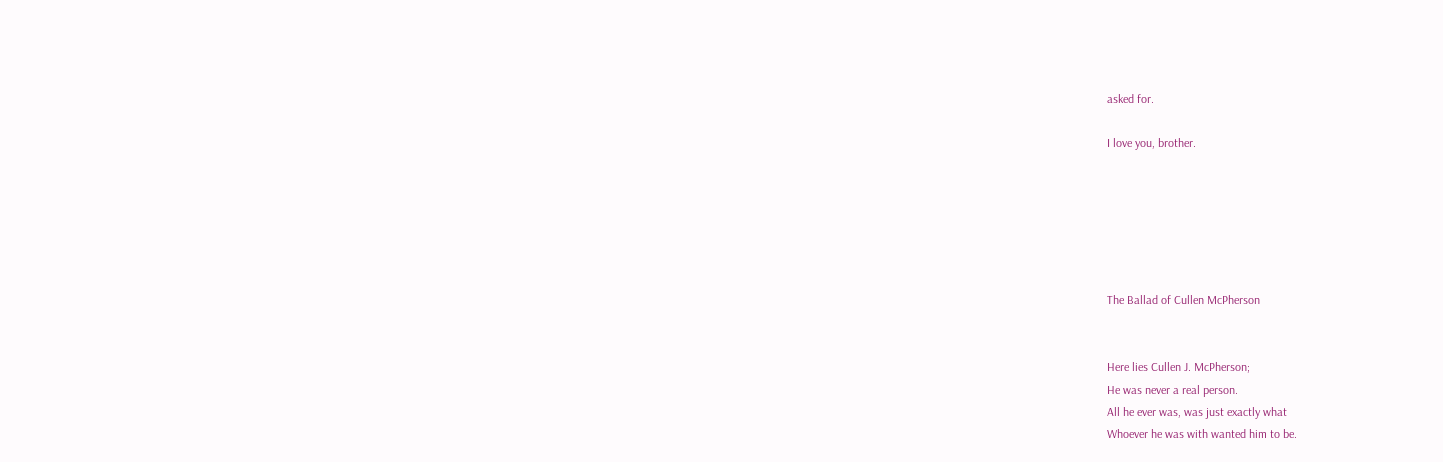asked for.

I love you, brother.






The Ballad of Cullen McPherson


Here lies Cullen J. McPherson;
He was never a real person.
All he ever was, was just exactly what
Whoever he was with wanted him to be.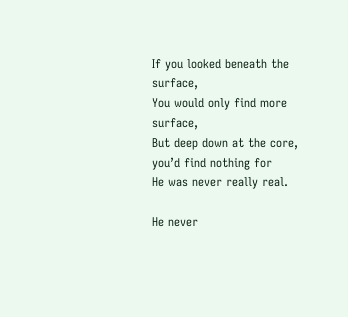If you looked beneath the surface,
You would only find more surface,
But deep down at the core, you’d find nothing for
He was never really real.

He never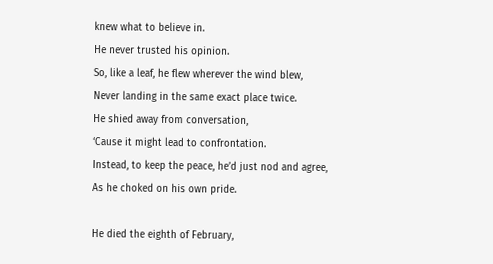knew what to believe in.
He never trusted his opinion.
So, like a leaf, he flew wherever the wind blew,
Never landing in the same exact place twice.
He shied away from conversation,
‘Cause it might lead to confrontation.
Instead, to keep the peace, he’d just nod and agree,
As he choked on his own pride.

He died the eighth of February,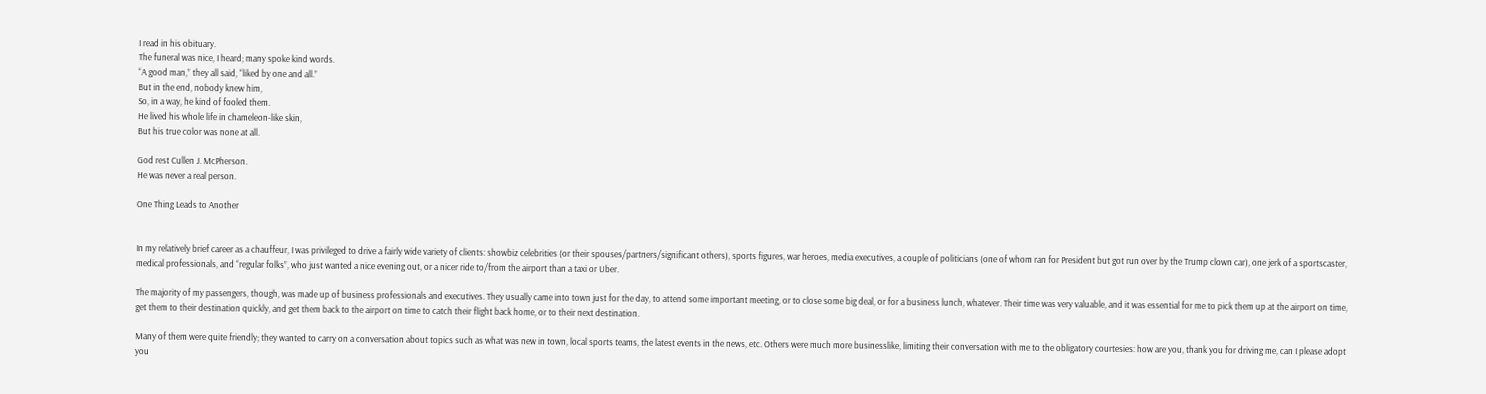I read in his obituary.
The funeral was nice, I heard; many spoke kind words.
“A good man,” they all said, “liked by one and all.”
But in the end, nobody knew him,
So, in a way, he kind of fooled them.
He lived his whole life in chameleon-like skin,
But his true color was none at all.

God rest Cullen J. McPherson.
He was never a real person.

One Thing Leads to Another


In my relatively brief career as a chauffeur, I was privileged to drive a fairly wide variety of clients: showbiz celebrities (or their spouses/partners/significant others), sports figures, war heroes, media executives, a couple of politicians (one of whom ran for President but got run over by the Trump clown car), one jerk of a sportscaster, medical professionals, and “regular folks”, who just wanted a nice evening out, or a nicer ride to/from the airport than a taxi or Uber.

The majority of my passengers, though, was made up of business professionals and executives. They usually came into town just for the day, to attend some important meeting, or to close some big deal, or for a business lunch, whatever. Their time was very valuable, and it was essential for me to pick them up at the airport on time, get them to their destination quickly, and get them back to the airport on time to catch their flight back home, or to their next destination.

Many of them were quite friendly; they wanted to carry on a conversation about topics such as what was new in town, local sports teams, the latest events in the news, etc. Others were much more businesslike, limiting their conversation with me to the obligatory courtesies: how are you, thank you for driving me, can I please adopt you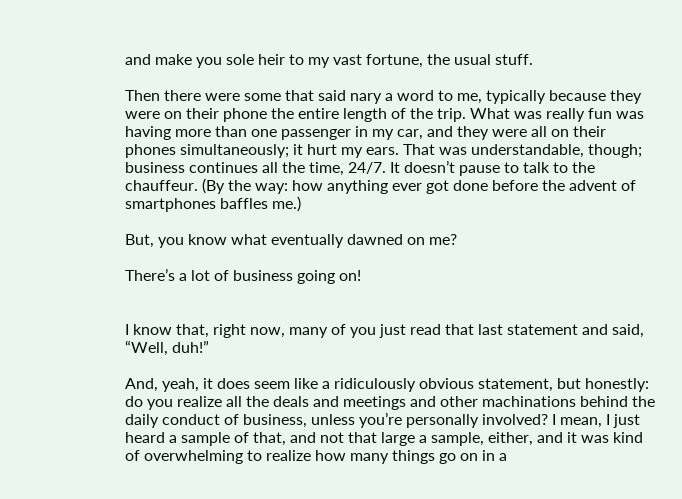and make you sole heir to my vast fortune, the usual stuff.

Then there were some that said nary a word to me, typically because they were on their phone the entire length of the trip. What was really fun was having more than one passenger in my car, and they were all on their phones simultaneously; it hurt my ears. That was understandable, though; business continues all the time, 24/7. It doesn’t pause to talk to the chauffeur. (By the way: how anything ever got done before the advent of smartphones baffles me.)

But, you know what eventually dawned on me?

There’s a lot of business going on!


I know that, right now, many of you just read that last statement and said, “Well, duh!”

And, yeah, it does seem like a ridiculously obvious statement, but honestly: do you realize all the deals and meetings and other machinations behind the daily conduct of business, unless you’re personally involved? I mean, I just heard a sample of that, and not that large a sample, either, and it was kind of overwhelming to realize how many things go on in a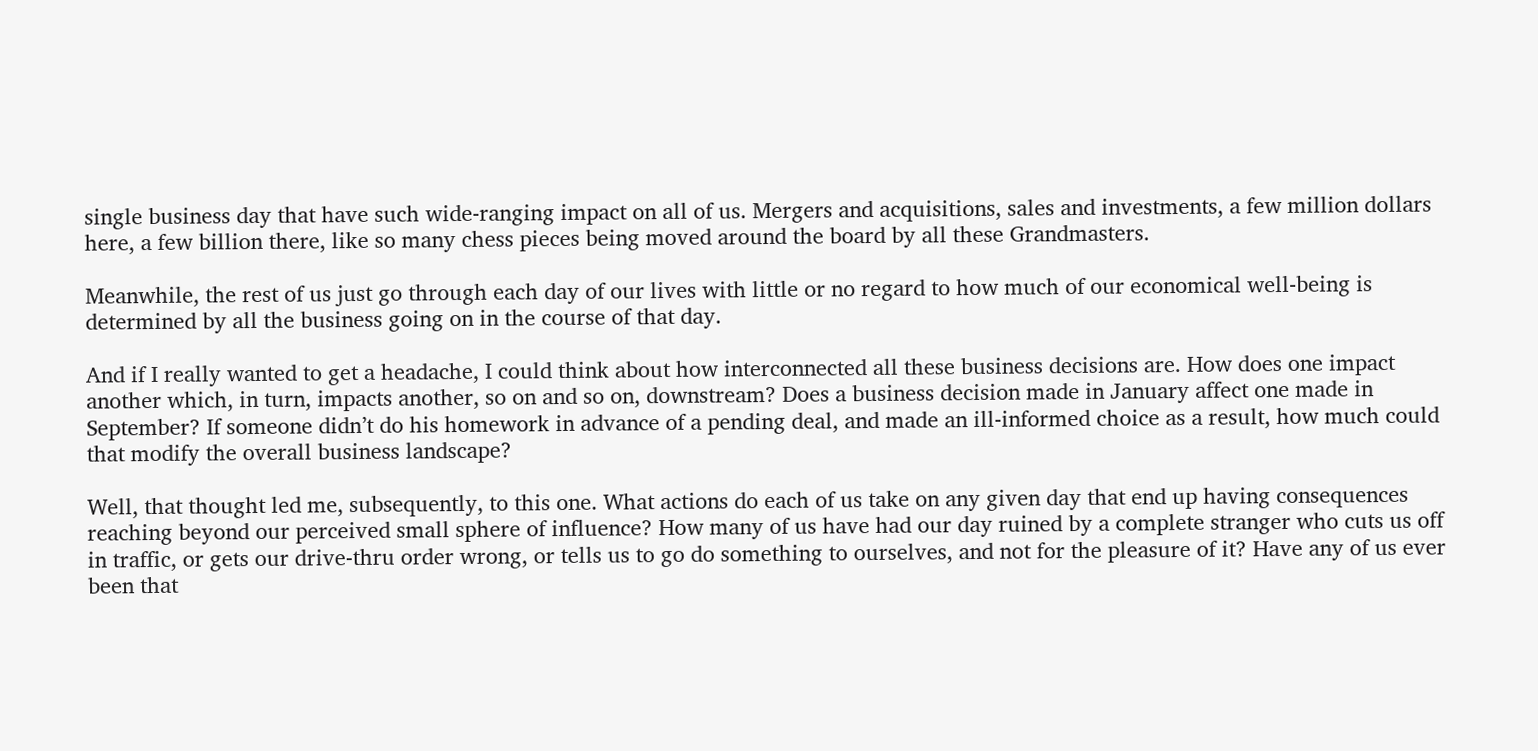single business day that have such wide-ranging impact on all of us. Mergers and acquisitions, sales and investments, a few million dollars here, a few billion there, like so many chess pieces being moved around the board by all these Grandmasters.

Meanwhile, the rest of us just go through each day of our lives with little or no regard to how much of our economical well-being is determined by all the business going on in the course of that day.

And if I really wanted to get a headache, I could think about how interconnected all these business decisions are. How does one impact another which, in turn, impacts another, so on and so on, downstream? Does a business decision made in January affect one made in September? If someone didn’t do his homework in advance of a pending deal, and made an ill-informed choice as a result, how much could that modify the overall business landscape?

Well, that thought led me, subsequently, to this one. What actions do each of us take on any given day that end up having consequences reaching beyond our perceived small sphere of influence? How many of us have had our day ruined by a complete stranger who cuts us off in traffic, or gets our drive-thru order wrong, or tells us to go do something to ourselves, and not for the pleasure of it? Have any of us ever been that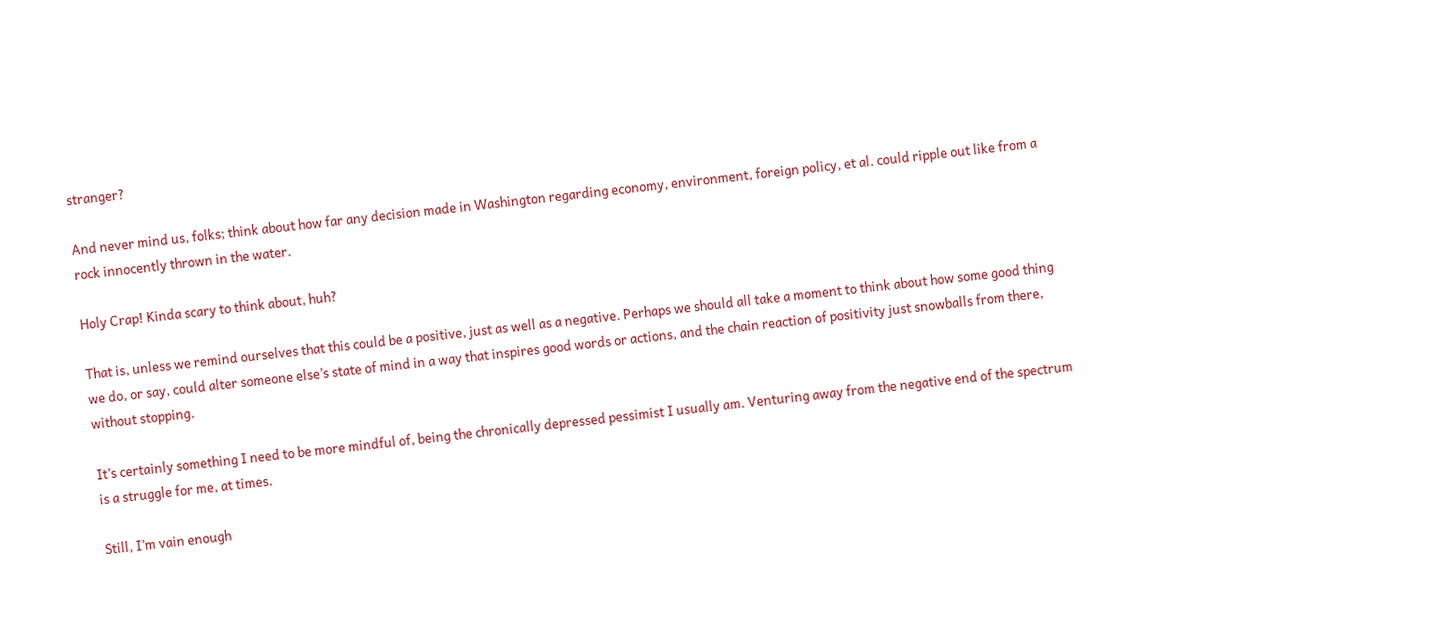stranger?

And never mind us, folks; think about how far any decision made in Washington regarding economy, environment, foreign policy, et al. could ripple out like from a rock innocently thrown in the water.

Holy Crap! Kinda scary to think about, huh?

That is, unless we remind ourselves that this could be a positive, just as well as a negative. Perhaps we should all take a moment to think about how some good thing we do, or say, could alter someone else’s state of mind in a way that inspires good words or actions, and the chain reaction of positivity just snowballs from there, without stopping.

It’s certainly something I need to be more mindful of, being the chronically depressed pessimist I usually am. Venturing away from the negative end of the spectrum is a struggle for me, at times.

Still, I’m vain enough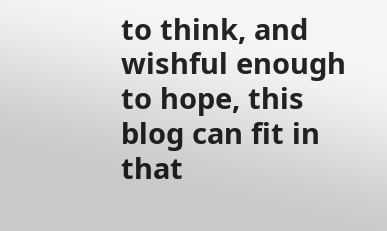to think, and wishful enough to hope, this blog can fit in that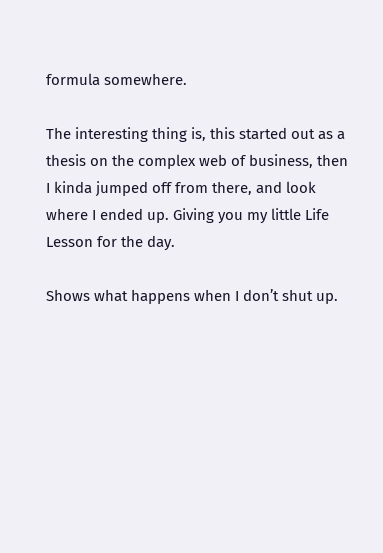formula somewhere.

The interesting thing is, this started out as a thesis on the complex web of business, then I kinda jumped off from there, and look where I ended up. Giving you my little Life Lesson for the day.

Shows what happens when I don’t shut up.